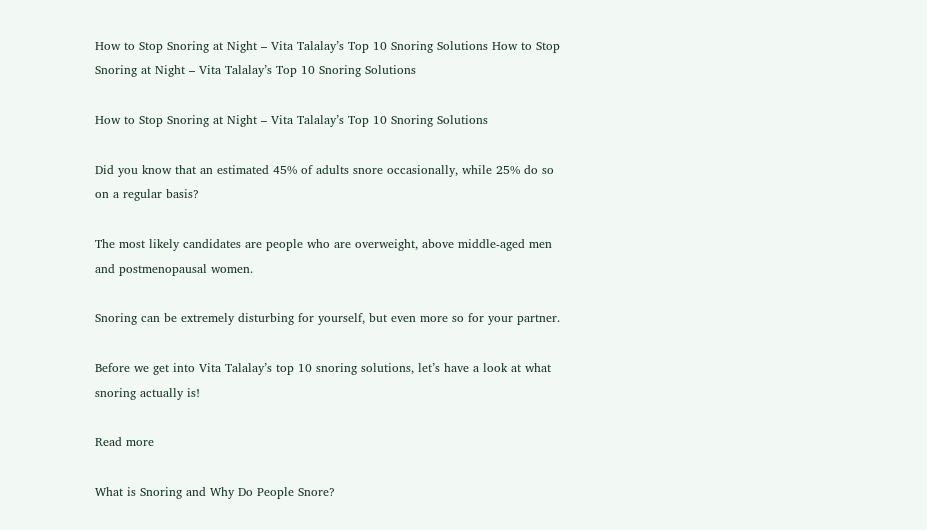How to Stop Snoring at Night – Vita Talalay’s Top 10 Snoring Solutions How to Stop Snoring at Night – Vita Talalay’s Top 10 Snoring Solutions

How to Stop Snoring at Night – Vita Talalay’s Top 10 Snoring Solutions

Did you know that an estimated 45% of adults snore occasionally, while 25% do so on a regular basis?

The most likely candidates are people who are overweight, above middle-aged men and postmenopausal women.

Snoring can be extremely disturbing for yourself, but even more so for your partner.

Before we get into Vita Talalay’s top 10 snoring solutions, let’s have a look at what snoring actually is!

Read more

What is Snoring and Why Do People Snore?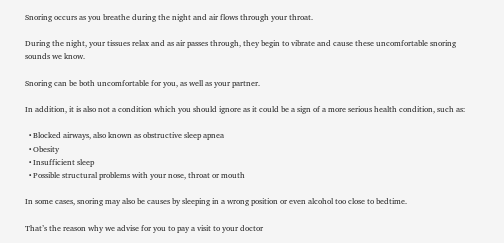Snoring occurs as you breathe during the night and air flows through your throat.

During the night, your tissues relax and as air passes through, they begin to vibrate and cause these uncomfortable snoring sounds we know.

Snoring can be both uncomfortable for you, as well as your partner.

In addition, it is also not a condition which you should ignore as it could be a sign of a more serious health condition, such as:

  • Blocked airways, also known as obstructive sleep apnea
  • Obesity
  • Insufficient sleep
  • Possible structural problems with your nose, throat or mouth

In some cases, snoring may also be causes by sleeping in a wrong position or even alcohol too close to bedtime.

That’s the reason why we advise for you to pay a visit to your doctor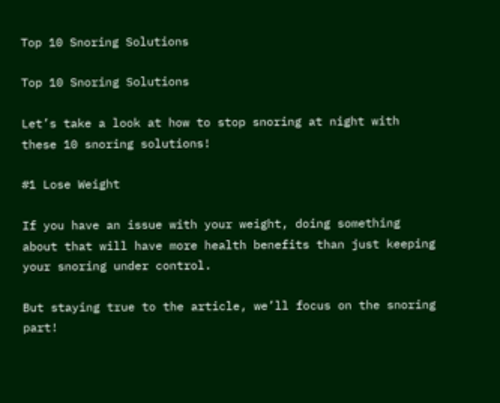Top 10 Snoring Solutions

Top 10 Snoring Solutions

Let’s take a look at how to stop snoring at night with these 10 snoring solutions!

#1 Lose Weight

If you have an issue with your weight, doing something about that will have more health benefits than just keeping your snoring under control.

But staying true to the article, we’ll focus on the snoring part!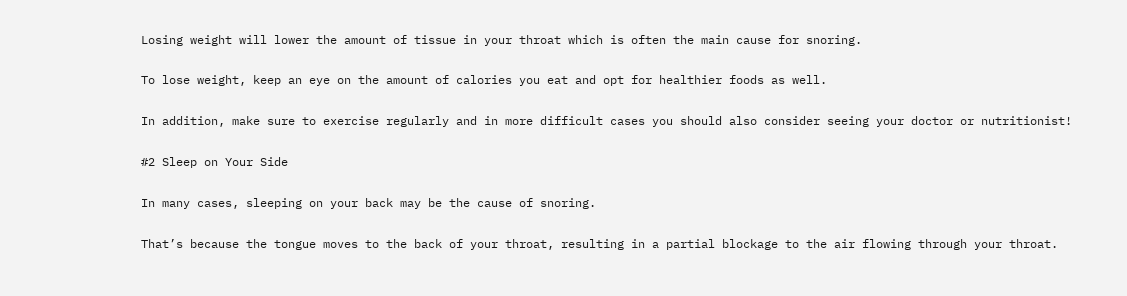Losing weight will lower the amount of tissue in your throat which is often the main cause for snoring.

To lose weight, keep an eye on the amount of calories you eat and opt for healthier foods as well.

In addition, make sure to exercise regularly and in more difficult cases you should also consider seeing your doctor or nutritionist!

#2 Sleep on Your Side

In many cases, sleeping on your back may be the cause of snoring.

That’s because the tongue moves to the back of your throat, resulting in a partial blockage to the air flowing through your throat.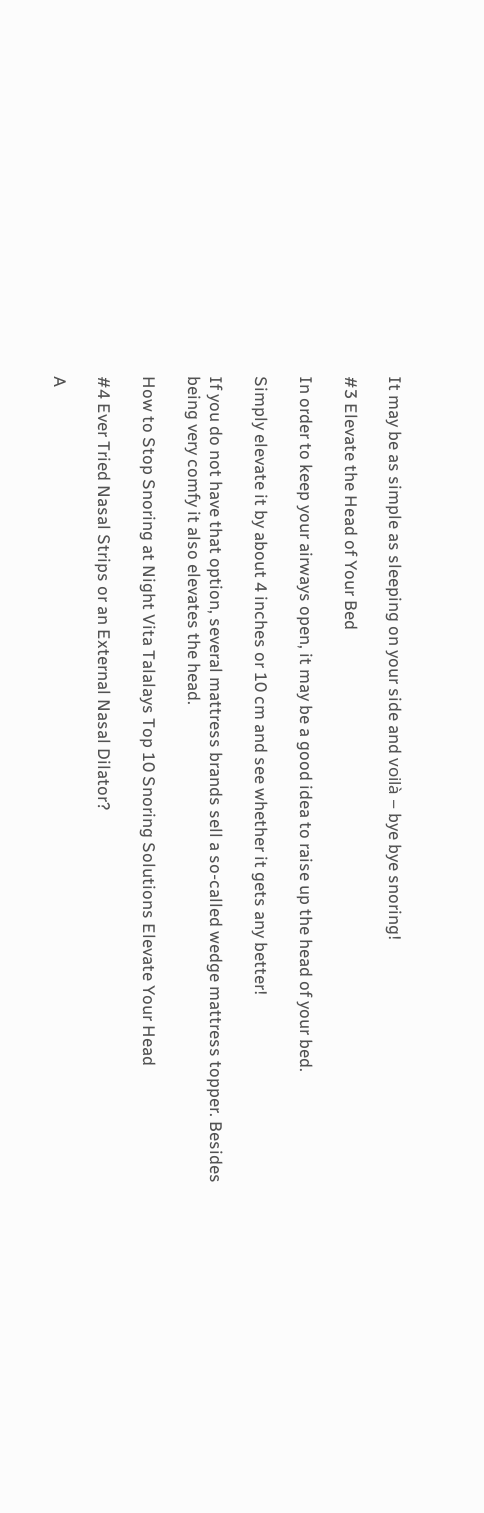It may be as simple as sleeping on your side and voilà – bye bye snoring!

#3 Elevate the Head of Your Bed

In order to keep your airways open, it may be a good idea to raise up the head of your bed.

Simply elevate it by about 4 inches or 10 cm and see whether it gets any better!

If you do not have that option, several mattress brands sell a so-called wedge mattress topper. Besides being very comfy it also elevates the head.

How to Stop Snoring at Night Vita Talalays Top 10 Snoring Solutions Elevate Your Head

#4 Ever Tried Nasal Strips or an External Nasal Dilator?

A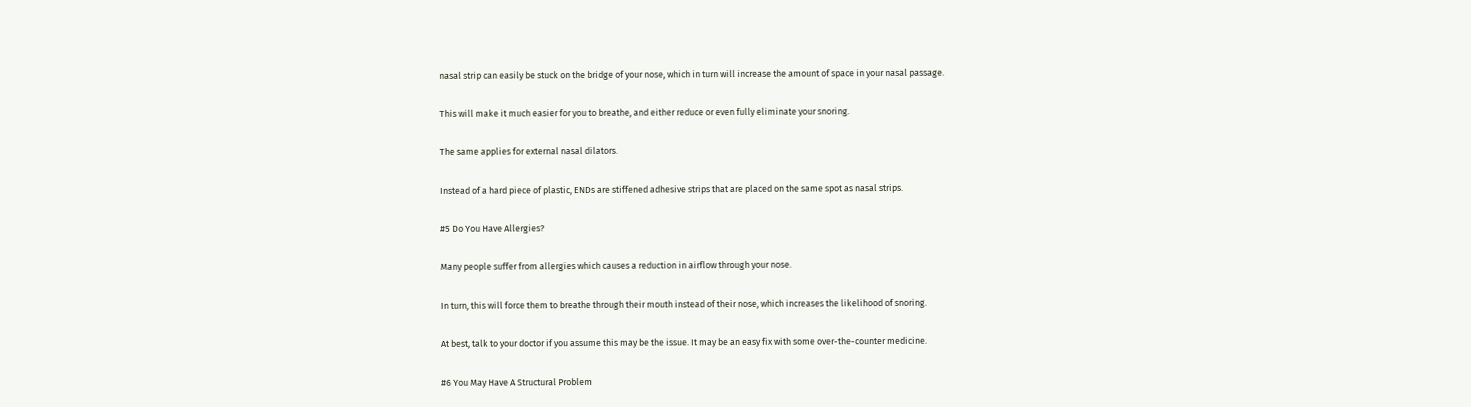nasal strip can easily be stuck on the bridge of your nose, which in turn will increase the amount of space in your nasal passage.

This will make it much easier for you to breathe, and either reduce or even fully eliminate your snoring.

The same applies for external nasal dilators.

Instead of a hard piece of plastic, ENDs are stiffened adhesive strips that are placed on the same spot as nasal strips.

#5 Do You Have Allergies?

Many people suffer from allergies which causes a reduction in airflow through your nose.

In turn, this will force them to breathe through their mouth instead of their nose, which increases the likelihood of snoring.

At best, talk to your doctor if you assume this may be the issue. It may be an easy fix with some over-the-counter medicine.

#6 You May Have A Structural Problem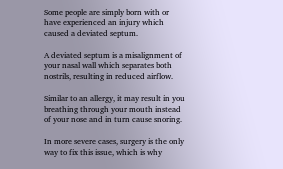Some people are simply born with or have experienced an injury which caused a deviated septum.

A deviated septum is a misalignment of your nasal wall which separates both nostrils, resulting in reduced airflow.

Similar to an allergy, it may result in you breathing through your mouth instead of your nose and in turn cause snoring.

In more severe cases, surgery is the only way to fix this issue, which is why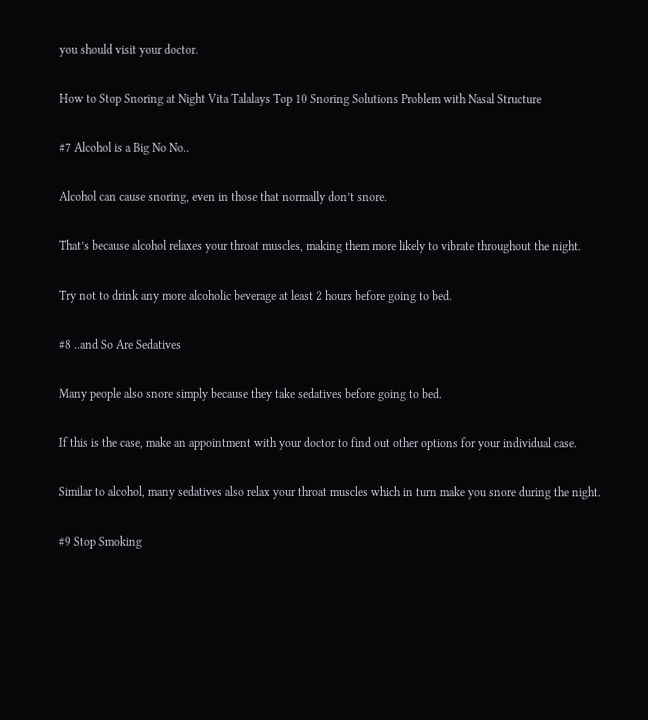you should visit your doctor.

How to Stop Snoring at Night Vita Talalays Top 10 Snoring Solutions Problem with Nasal Structure

#7 Alcohol is a Big No No..

Alcohol can cause snoring, even in those that normally don’t snore.

That’s because alcohol relaxes your throat muscles, making them more likely to vibrate throughout the night.

Try not to drink any more alcoholic beverage at least 2 hours before going to bed.

#8 ..and So Are Sedatives

Many people also snore simply because they take sedatives before going to bed.

If this is the case, make an appointment with your doctor to find out other options for your individual case.

Similar to alcohol, many sedatives also relax your throat muscles which in turn make you snore during the night.

#9 Stop Smoking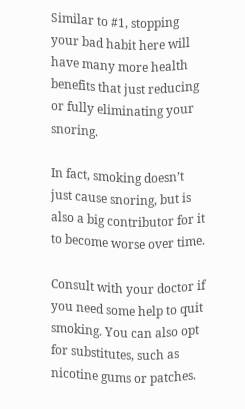Similar to #1, stopping your bad habit here will have many more health benefits that just reducing or fully eliminating your snoring.

In fact, smoking doesn’t just cause snoring, but is also a big contributor for it to become worse over time.

Consult with your doctor if you need some help to quit smoking. You can also opt for substitutes, such as nicotine gums or patches.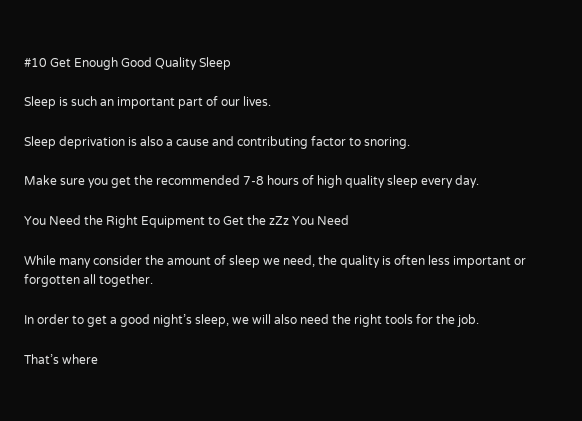#10 Get Enough Good Quality Sleep

Sleep is such an important part of our lives.

Sleep deprivation is also a cause and contributing factor to snoring.

Make sure you get the recommended 7-8 hours of high quality sleep every day.

You Need the Right Equipment to Get the zZz You Need

While many consider the amount of sleep we need, the quality is often less important or forgotten all together.

In order to get a good night’s sleep, we will also need the right tools for the job.

That’s where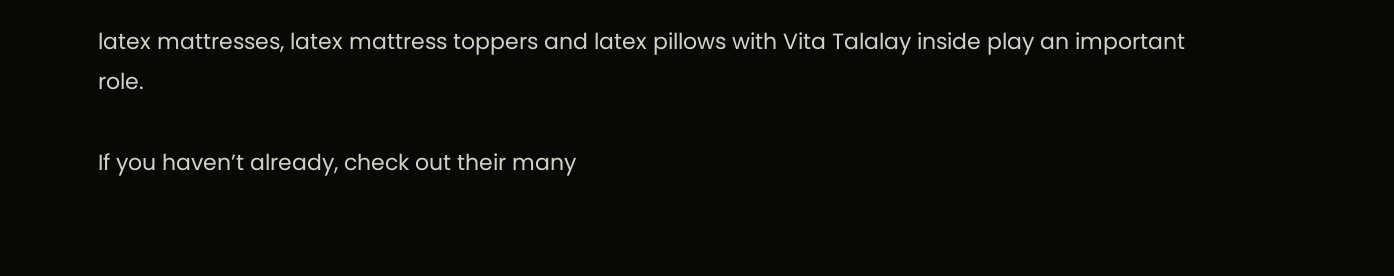latex mattresses, latex mattress toppers and latex pillows with Vita Talalay inside play an important role.

If you haven’t already, check out their many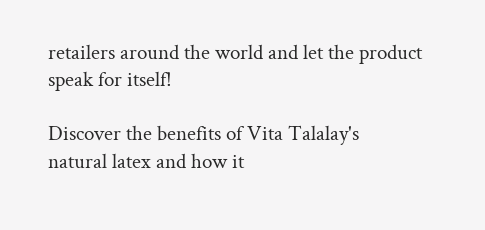retailers around the world and let the product speak for itself!

Discover the benefits of Vita Talalay's natural latex and how it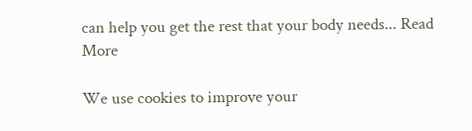can help you get the rest that your body needs... Read More

We use cookies to improve your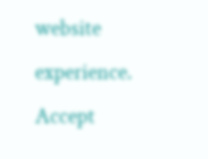website experience. Accept